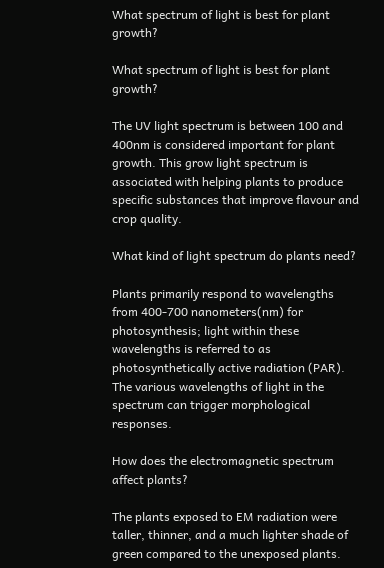What spectrum of light is best for plant growth?

What spectrum of light is best for plant growth?

The UV light spectrum is between 100 and 400nm is considered important for plant growth. This grow light spectrum is associated with helping plants to produce specific substances that improve flavour and crop quality.

What kind of light spectrum do plants need?

Plants primarily respond to wavelengths from 400-700 nanometers(nm) for photosynthesis; light within these wavelengths is referred to as photosynthetically active radiation (PAR). The various wavelengths of light in the spectrum can trigger morphological responses.

How does the electromagnetic spectrum affect plants?

The plants exposed to EM radiation were taller, thinner, and a much lighter shade of green compared to the unexposed plants.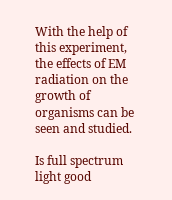With the help of this experiment, the effects of EM radiation on the growth of organisms can be seen and studied.

Is full spectrum light good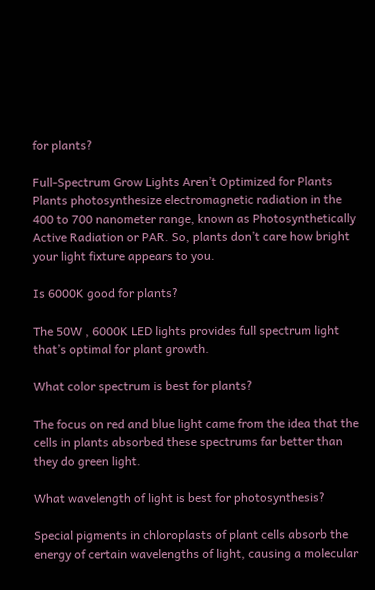for plants?

Full-Spectrum Grow Lights Aren’t Optimized for Plants Plants photosynthesize electromagnetic radiation in the 400 to 700 nanometer range, known as Photosynthetically Active Radiation or PAR. So, plants don’t care how bright your light fixture appears to you.

Is 6000K good for plants?

The 50W , 6000K LED lights provides full spectrum light that’s optimal for plant growth.

What color spectrum is best for plants?

The focus on red and blue light came from the idea that the cells in plants absorbed these spectrums far better than they do green light.

What wavelength of light is best for photosynthesis?

Special pigments in chloroplasts of plant cells absorb the energy of certain wavelengths of light, causing a molecular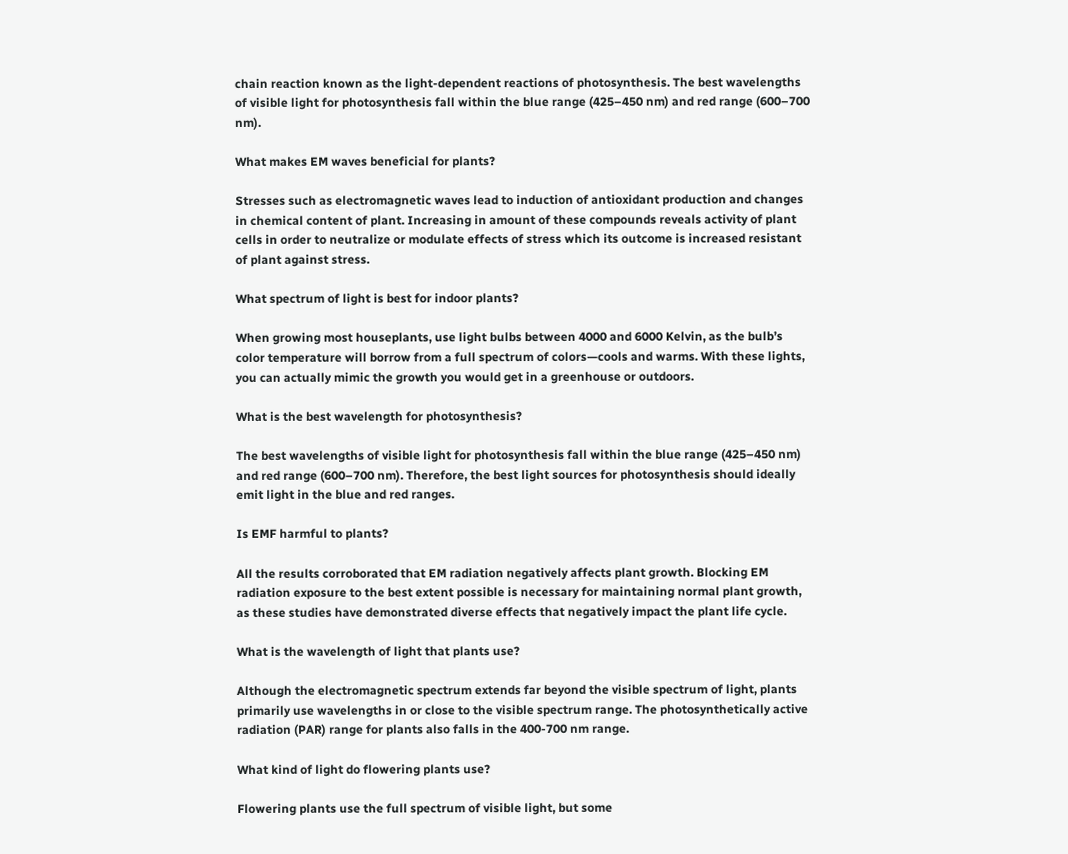chain reaction known as the light-dependent reactions of photosynthesis. The best wavelengths of visible light for photosynthesis fall within the blue range (425–450 nm) and red range (600–700 nm).

What makes EM waves beneficial for plants?

Stresses such as electromagnetic waves lead to induction of antioxidant production and changes in chemical content of plant. Increasing in amount of these compounds reveals activity of plant cells in order to neutralize or modulate effects of stress which its outcome is increased resistant of plant against stress.

What spectrum of light is best for indoor plants?

When growing most houseplants, use light bulbs between 4000 and 6000 Kelvin, as the bulb’s color temperature will borrow from a full spectrum of colors—cools and warms. With these lights, you can actually mimic the growth you would get in a greenhouse or outdoors.

What is the best wavelength for photosynthesis?

The best wavelengths of visible light for photosynthesis fall within the blue range (425–450 nm) and red range (600–700 nm). Therefore, the best light sources for photosynthesis should ideally emit light in the blue and red ranges.

Is EMF harmful to plants?

All the results corroborated that EM radiation negatively affects plant growth. Blocking EM radiation exposure to the best extent possible is necessary for maintaining normal plant growth, as these studies have demonstrated diverse effects that negatively impact the plant life cycle.

What is the wavelength of light that plants use?

Although the electromagnetic spectrum extends far beyond the visible spectrum of light, plants primarily use wavelengths in or close to the visible spectrum range. The photosynthetically active radiation (PAR) range for plants also falls in the 400-700 nm range.

What kind of light do flowering plants use?

Flowering plants use the full spectrum of visible light, but some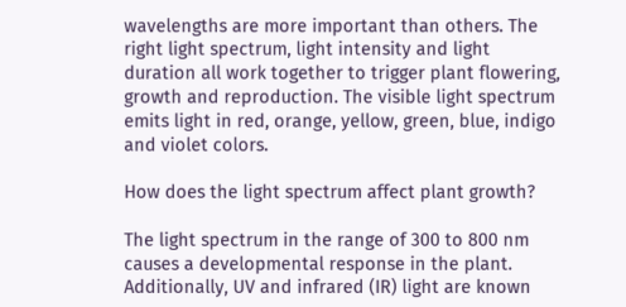wavelengths are more important than others. The right light spectrum, light intensity and light duration all work together to trigger plant flowering, growth and reproduction. The visible light spectrum emits light in red, orange, yellow, green, blue, indigo and violet colors.

How does the light spectrum affect plant growth?

The light spectrum in the range of 300 to 800 nm causes a developmental response in the plant. Additionally, UV and infrared (IR) light are known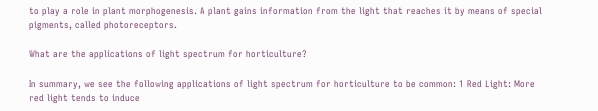to play a role in plant morphogenesis. A plant gains information from the light that reaches it by means of special pigments, called photoreceptors.

What are the applications of light spectrum for horticulture?

In summary, we see the following applications of light spectrum for horticulture to be common: 1 Red Light: More red light tends to induce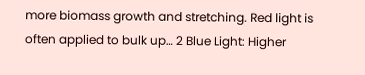more biomass growth and stretching. Red light is often applied to bulk up… 2 Blue Light: Higher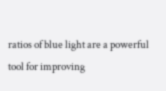ratios of blue light are a powerful tool for improving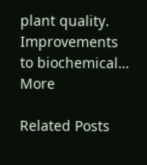plant quality. Improvements to biochemical… More

Related Posts